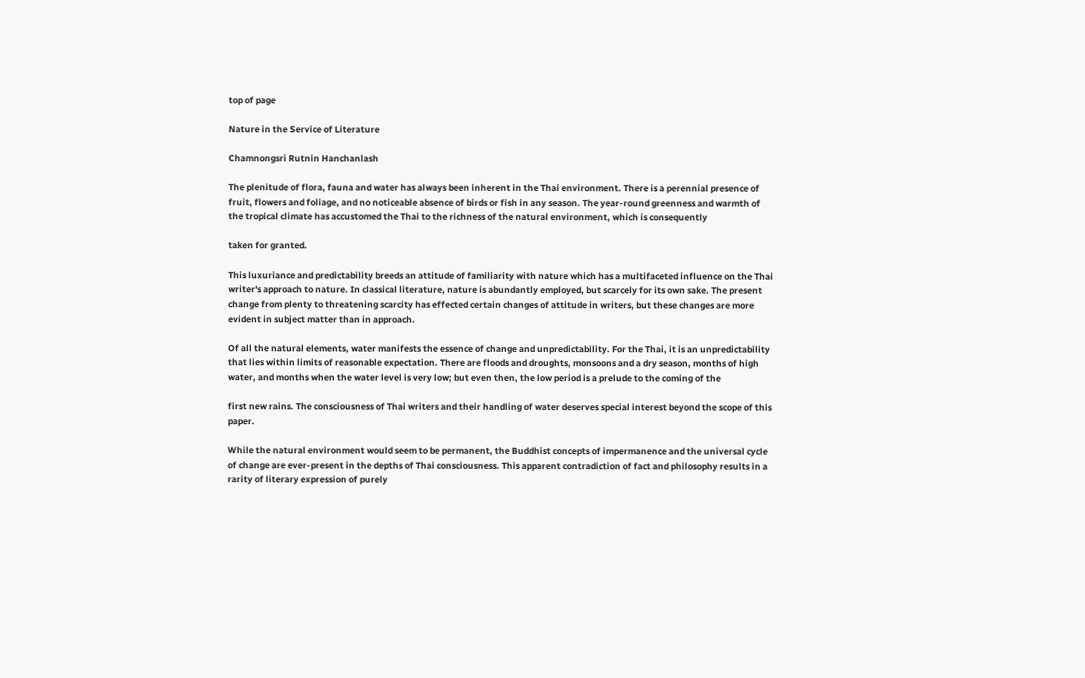top of page

Nature in the Service of Literature

Chamnongsri Rutnin Hanchanlash

The plenitude of flora, fauna and water has always been inherent in the Thai environment. There is a perennial presence of fruit, flowers and foliage, and no noticeable absence of birds or fish in any season. The year-round greenness and warmth of the tropical climate has accustomed the Thai to the richness of the natural environment, which is consequently

taken for granted.

This luxuriance and predictability breeds an attitude of familiarity with nature which has a multifaceted influence on the Thai writer's approach to nature. In classical literature, nature is abundantly employed, but scarcely for its own sake. The present change from plenty to threatening scarcity has effected certain changes of attitude in writers, but these changes are more evident in subject matter than in approach.

Of all the natural elements, water manifests the essence of change and unpredictability. For the Thai, it is an unpredictability that lies within limits of reasonable expectation. There are floods and droughts, monsoons and a dry season, months of high water, and months when the water level is very low; but even then, the low period is a prelude to the coming of the

first new rains. The consciousness of Thai writers and their handling of water deserves special interest beyond the scope of this paper.

While the natural environment would seem to be permanent, the Buddhist concepts of impermanence and the universal cycle of change are ever-present in the depths of Thai consciousness. This apparent contradiction of fact and philosophy results in a rarity of literary expression of purely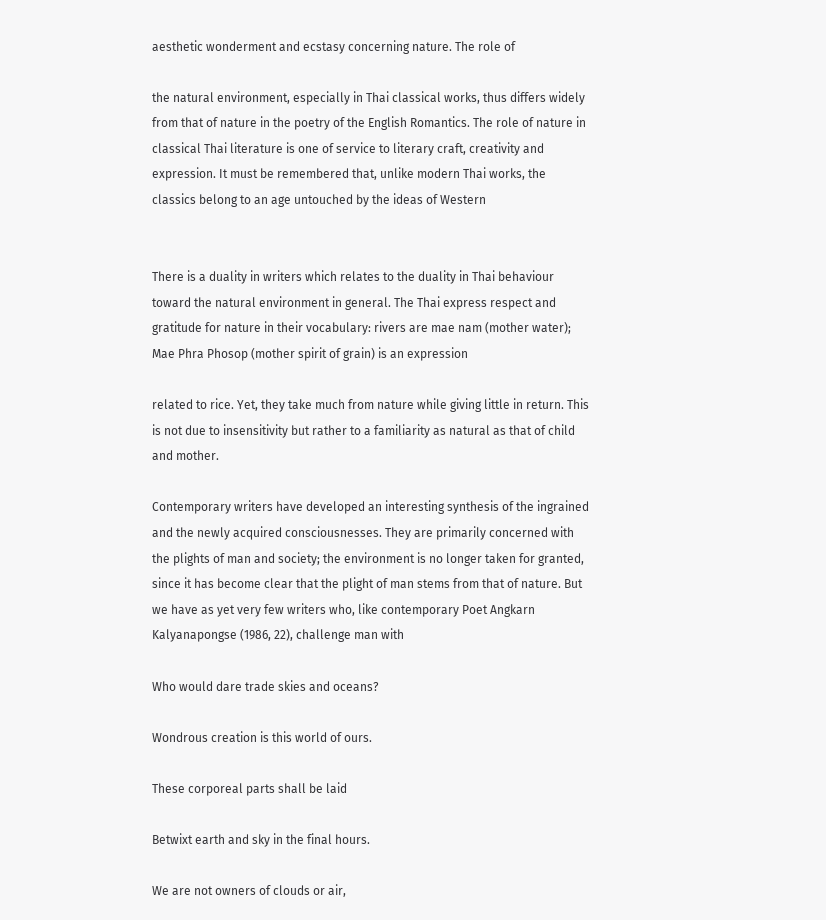aesthetic wonderment and ecstasy concerning nature. The role of

the natural environment, especially in Thai classical works, thus differs widely from that of nature in the poetry of the English Romantics. The role of nature in classical Thai literature is one of service to literary craft, creativity and expression. It must be remembered that, unlike modern Thai works, the classics belong to an age untouched by the ideas of Western


There is a duality in writers which relates to the duality in Thai behaviour toward the natural environment in general. The Thai express respect and gratitude for nature in their vocabulary: rivers are mae nam (mother water); Mae Phra Phosop (mother spirit of grain) is an expression

related to rice. Yet, they take much from nature while giving little in return. This is not due to insensitivity but rather to a familiarity as natural as that of child and mother.

Contemporary writers have developed an interesting synthesis of the ingrained and the newly acquired consciousnesses. They are primarily concerned with the plights of man and society; the environment is no longer taken for granted, since it has become clear that the plight of man stems from that of nature. But we have as yet very few writers who, like contemporary Poet Angkarn Kalyanapongse (1986, 22), challenge man with

Who would dare trade skies and oceans?

Wondrous creation is this world of ours.

These corporeal parts shall be laid

Betwixt earth and sky in the final hours.

We are not owners of clouds or air,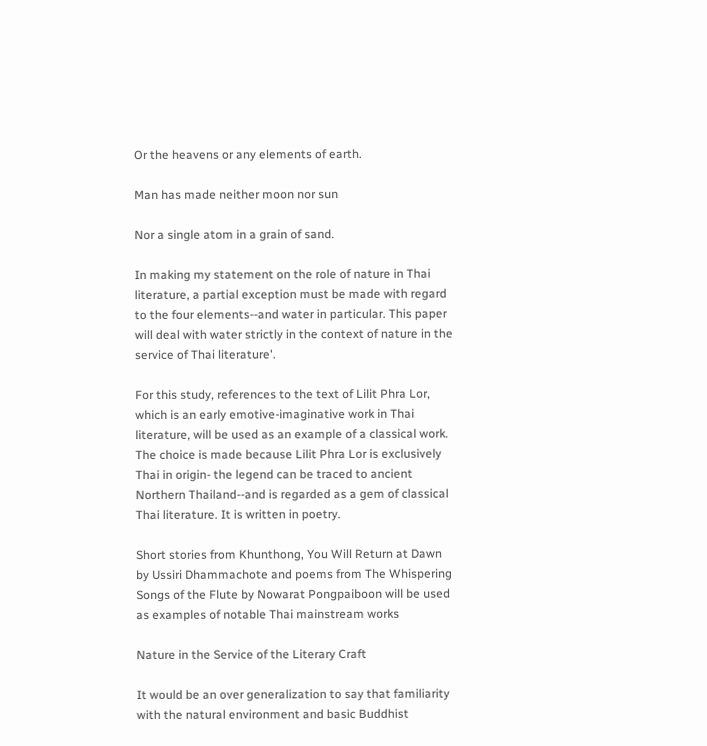Or the heavens or any elements of earth.

Man has made neither moon nor sun

Nor a single atom in a grain of sand.

In making my statement on the role of nature in Thai literature, a partial exception must be made with regard to the four elements--and water in particular. This paper will deal with water strictly in the context of nature in the service of Thai literature'.

For this study, references to the text of Lilit Phra Lor, which is an early emotive-imaginative work in Thai literature, will be used as an example of a classical work. The choice is made because Lilit Phra Lor is exclusively Thai in origin- the legend can be traced to ancient Northern Thailand--and is regarded as a gem of classical Thai literature. It is written in poetry.

Short stories from Khunthong, You Will Return at Dawn by Ussiri Dhammachote and poems from The Whispering Songs of the Flute by Nowarat Pongpaiboon will be used as examples of notable Thai mainstream works

Nature in the Service of the Literary Craft

It would be an over generalization to say that familiarity with the natural environment and basic Buddhist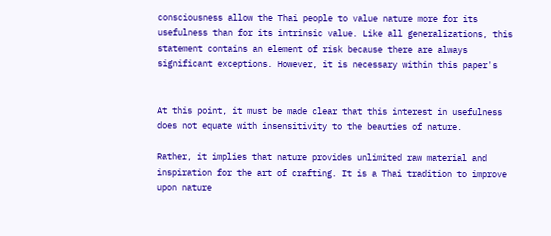consciousness allow the Thai people to value nature more for its usefulness than for its intrinsic value. Like all generalizations, this statement contains an element of risk because there are always significant exceptions. However, it is necessary within this paper's


At this point, it must be made clear that this interest in usefulness does not equate with insensitivity to the beauties of nature.

Rather, it implies that nature provides unlimited raw material and inspiration for the art of crafting. It is a Thai tradition to improve upon nature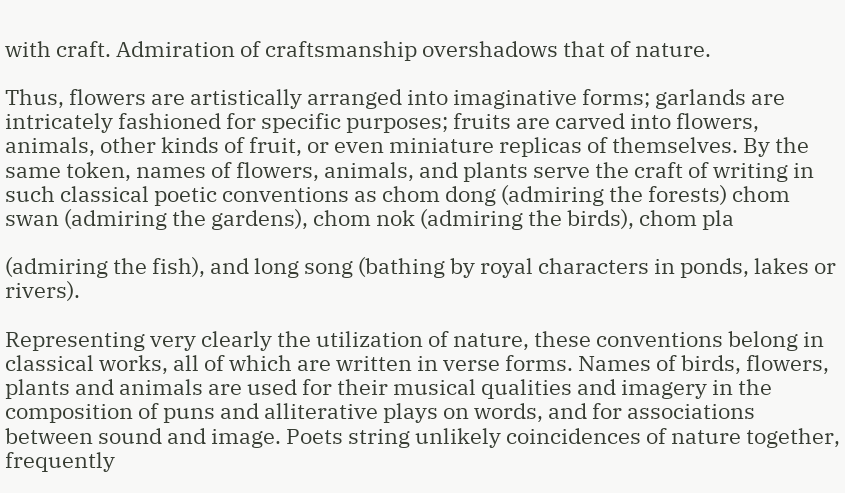with craft. Admiration of craftsmanship overshadows that of nature.

Thus, flowers are artistically arranged into imaginative forms; garlands are intricately fashioned for specific purposes; fruits are carved into flowers, animals, other kinds of fruit, or even miniature replicas of themselves. By the same token, names of flowers, animals, and plants serve the craft of writing in such classical poetic conventions as chom dong (admiring the forests) chom swan (admiring the gardens), chom nok (admiring the birds), chom pla

(admiring the fish), and long song (bathing by royal characters in ponds, lakes or rivers).

Representing very clearly the utilization of nature, these conventions belong in classical works, all of which are written in verse forms. Names of birds, flowers, plants and animals are used for their musical qualities and imagery in the composition of puns and alliterative plays on words, and for associations between sound and image. Poets string unlikely coincidences of nature together, frequently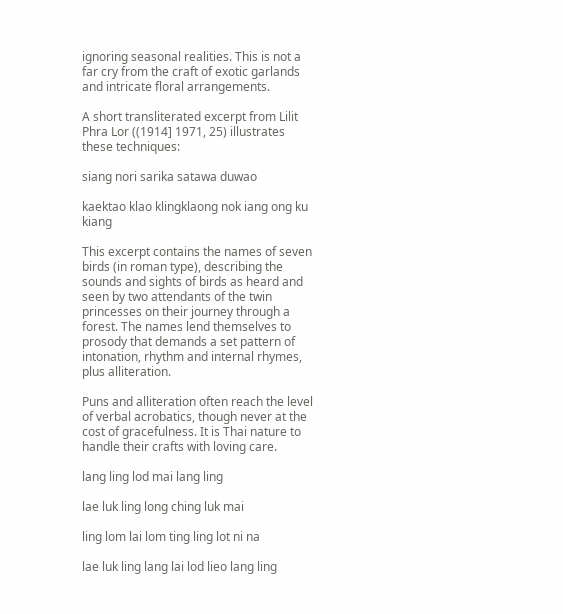ignoring seasonal realities. This is not a far cry from the craft of exotic garlands and intricate floral arrangements.

A short transliterated excerpt from Lilit Phra Lor ((1914] 1971, 25) illustrates these techniques:

siang nori sarika satawa duwao

kaektao klao klingklaong nok iang ong ku kiang

This excerpt contains the names of seven birds (in roman type), describing the sounds and sights of birds as heard and seen by two attendants of the twin princesses on their journey through a forest. The names lend themselves to prosody that demands a set pattern of intonation, rhythm and internal rhymes, plus alliteration.

Puns and alliteration often reach the level of verbal acrobatics, though never at the cost of gracefulness. It is Thai nature to handle their crafts with loving care.

lang ling lod mai lang ling

lae luk ling long ching luk mai

ling lom lai lom ting ling lot ni na

lae luk ling lang lai lod lieo lang ling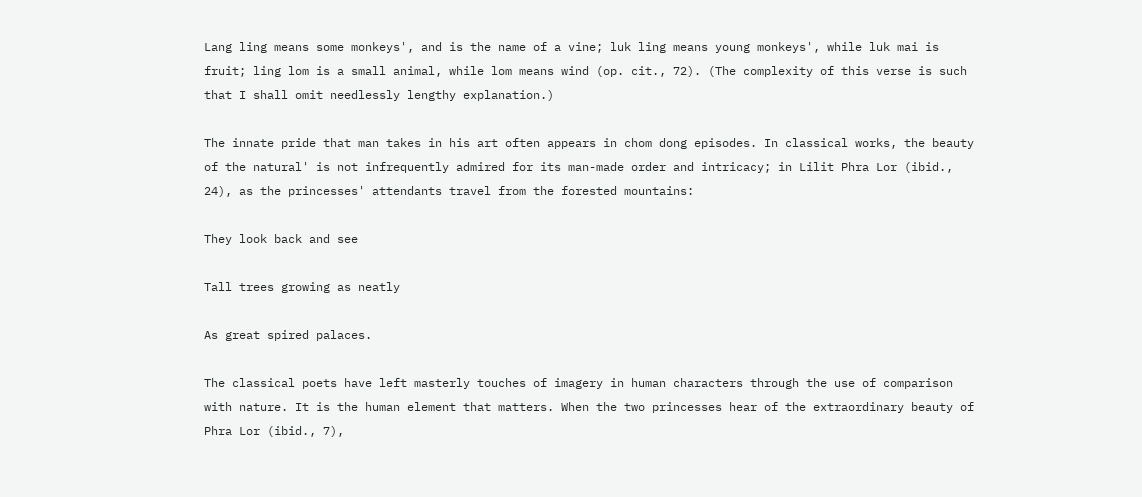Lang ling means some monkeys', and is the name of a vine; luk ling means young monkeys', while luk mai is fruit; ling lom is a small animal, while lom means wind (op. cit., 72). (The complexity of this verse is such that I shall omit needlessly lengthy explanation.)

The innate pride that man takes in his art often appears in chom dong episodes. In classical works, the beauty of the natural' is not infrequently admired for its man-made order and intricacy; in Lilit Phra Lor (ibid., 24), as the princesses' attendants travel from the forested mountains:

They look back and see

Tall trees growing as neatly

As great spired palaces.

The classical poets have left masterly touches of imagery in human characters through the use of comparison with nature. It is the human element that matters. When the two princesses hear of the extraordinary beauty of Phra Lor (ibid., 7),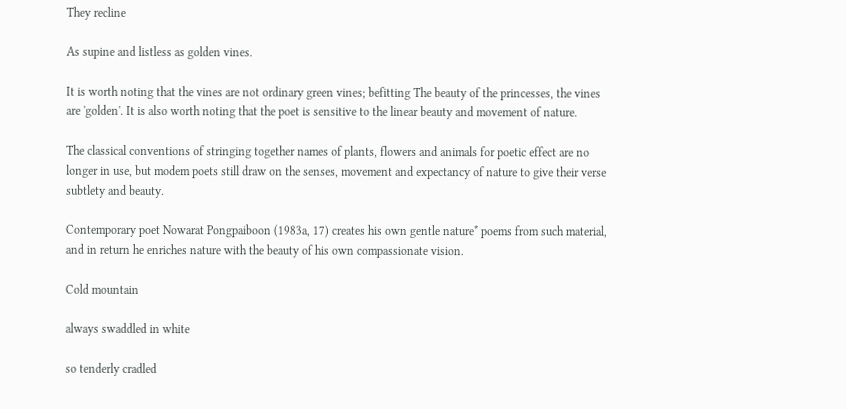They recline

As supine and listless as golden vines.

It is worth noting that the vines are not ordinary green vines; befitting The beauty of the princesses, the vines are 'golden'. It is also worth noting that the poet is sensitive to the linear beauty and movement of nature.

The classical conventions of stringing together names of plants, flowers and animals for poetic effect are no longer in use, but modem poets still draw on the senses, movement and expectancy of nature to give their verse subtlety and beauty.

Contemporary poet Nowarat Pongpaiboon (1983a, 17) creates his own gentle nature* poems from such material, and in return he enriches nature with the beauty of his own compassionate vision.

Cold mountain

always swaddled in white

so tenderly cradled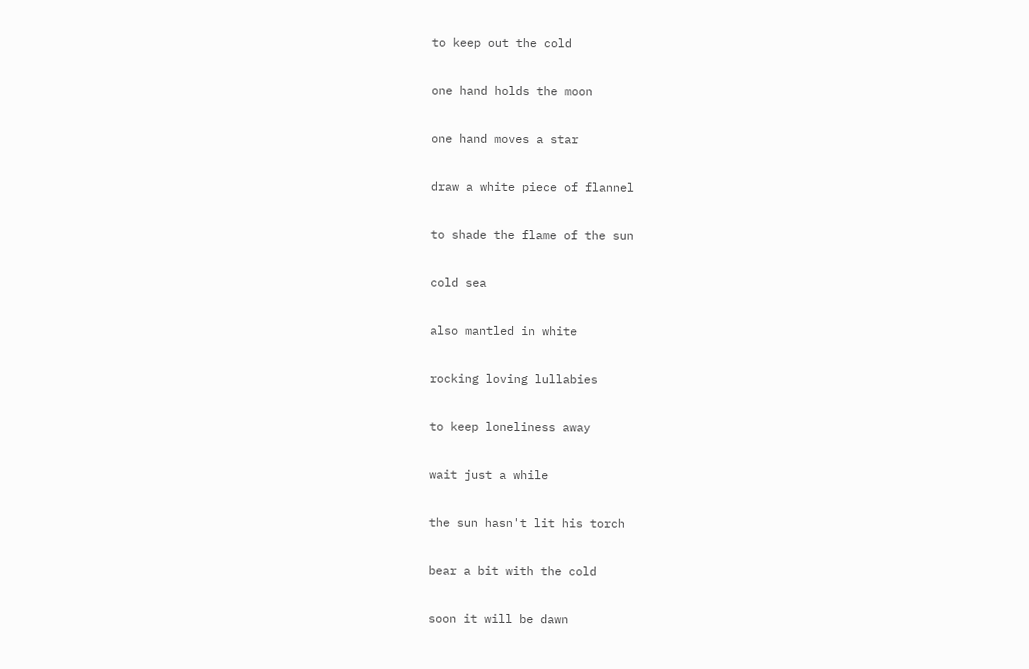to keep out the cold

one hand holds the moon

one hand moves a star

draw a white piece of flannel

to shade the flame of the sun

cold sea

also mantled in white

rocking loving lullabies

to keep loneliness away

wait just a while

the sun hasn't lit his torch

bear a bit with the cold

soon it will be dawn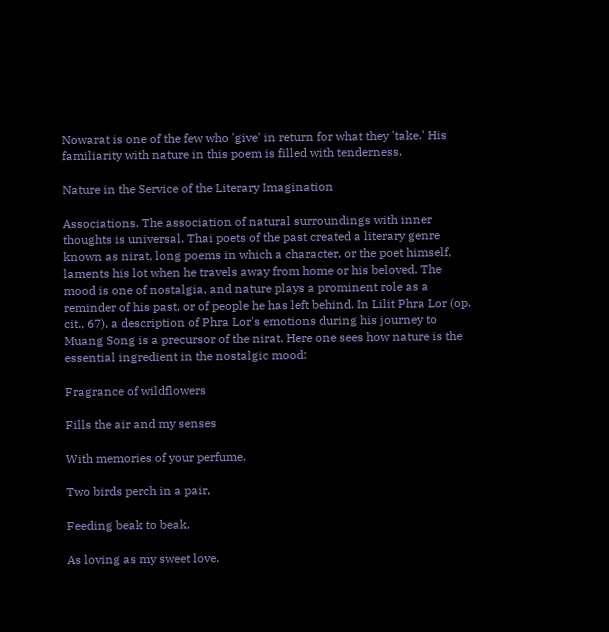Nowarat is one of the few who 'give' in return for what they 'take.' His familiarity with nature in this poem is filled with tenderness.

Nature in the Service of the Literary Imagination

Associations. The association of natural surroundings with inner thoughts is universal. Thai poets of the past created a literary genre known as nirat, long poems in which a character, or the poet himself, laments his lot when he travels away from home or his beloved. The mood is one of nostalgia, and nature plays a prominent role as a reminder of his past, or of people he has left behind. In Lilit Phra Lor (op. cit., 67), a description of Phra Lor's emotions during his journey to Muang Song is a precursor of the nirat. Here one sees how nature is the essential ingredient in the nostalgic mood:

Fragrance of wildflowers

Fills the air and my senses

With memories of your perfume.

Two birds perch in a pair,

Feeding beak to beak,

As loving as my sweet love.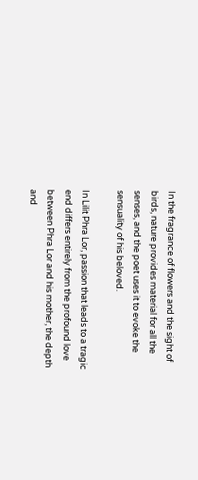In the fragrance of flowers and the sight of birds, nature provides material for all the senses, and the poet uses it to evoke the sensuality of his beloved.

In Lilit Phra Lor, passion that leads to a tragic end differs entirely from the profound love between Phra Lor and his mother, the depth and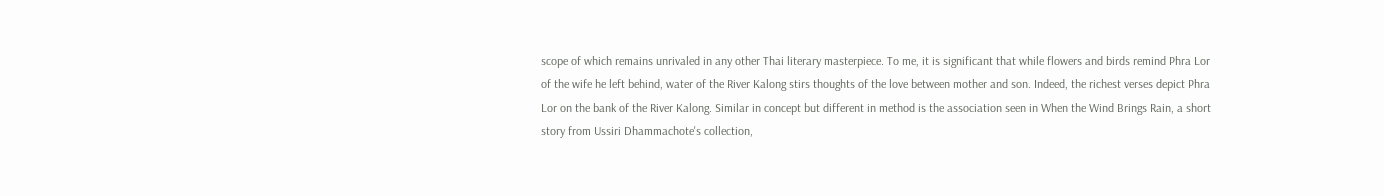scope of which remains unrivaled in any other Thai literary masterpiece. To me, it is significant that while flowers and birds remind Phra Lor of the wife he left behind, water of the River Kalong stirs thoughts of the love between mother and son. Indeed, the richest verses depict Phra Lor on the bank of the River Kalong. Similar in concept but different in method is the association seen in When the Wind Brings Rain, a short story from Ussiri Dhammachote's collection,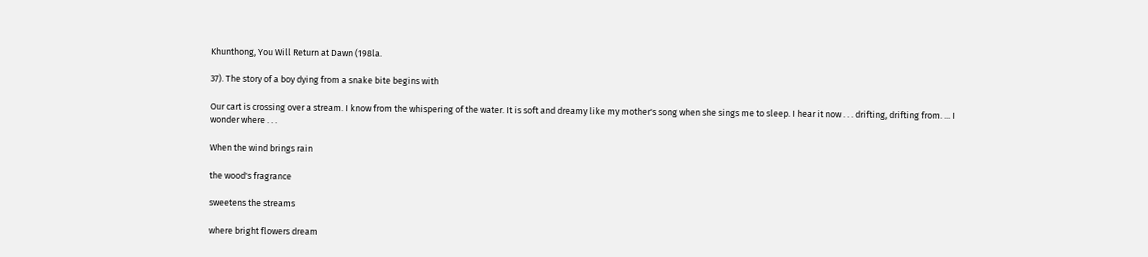Khunthong, You Will Return at Dawn (198la.

37). The story of a boy dying from a snake bite begins with

Our cart is crossing over a stream. I know from the whispering of the water. It is soft and dreamy like my mother's song when she sings me to sleep. I hear it now . . . drifting, drifting from. ... I wonder where . . .

When the wind brings rain

the wood's fragrance

sweetens the streams

where bright flowers dream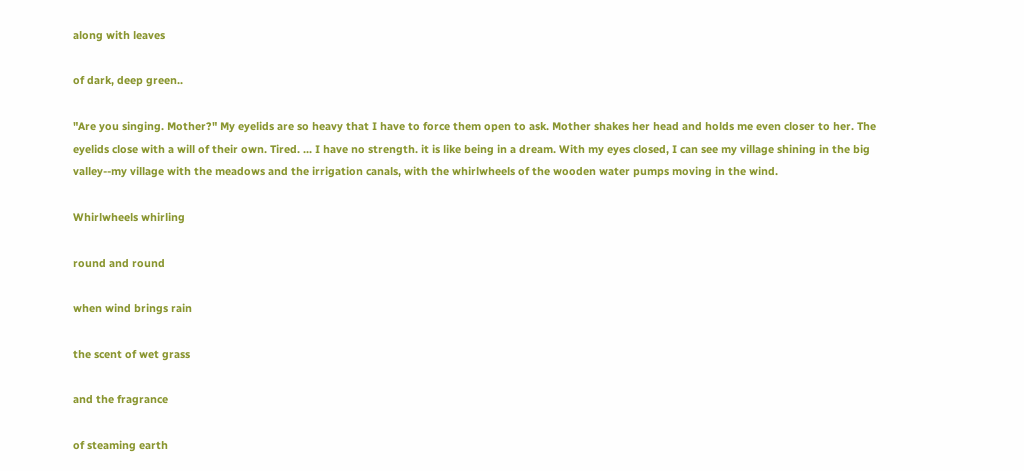along with leaves

of dark, deep green..

"Are you singing. Mother?" My eyelids are so heavy that I have to force them open to ask. Mother shakes her head and holds me even closer to her. The eyelids close with a will of their own. Tired. ... I have no strength. it is like being in a dream. With my eyes closed, I can see my village shining in the big valley--my village with the meadows and the irrigation canals, with the whirlwheels of the wooden water pumps moving in the wind.

Whirlwheels whirling

round and round

when wind brings rain

the scent of wet grass

and the fragrance

of steaming earth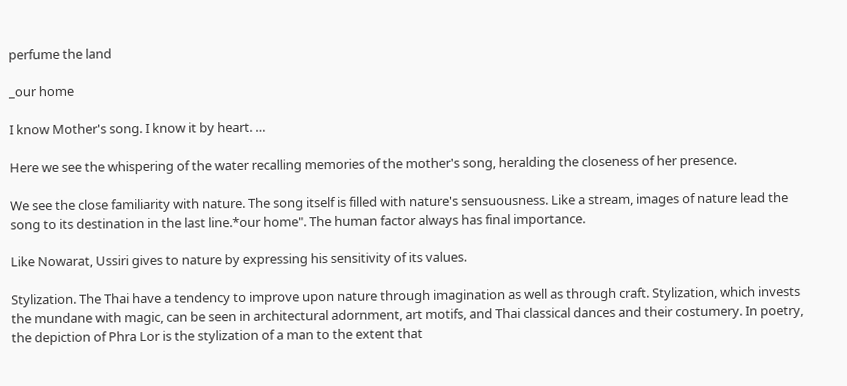perfume the land

_our home

I know Mother's song. I know it by heart. …

Here we see the whispering of the water recalling memories of the mother's song, heralding the closeness of her presence.

We see the close familiarity with nature. The song itself is filled with nature's sensuousness. Like a stream, images of nature lead the song to its destination in the last line.*our home". The human factor always has final importance.

Like Nowarat, Ussiri gives to nature by expressing his sensitivity of its values.

Stylization. The Thai have a tendency to improve upon nature through imagination as well as through craft. Stylization, which invests the mundane with magic, can be seen in architectural adornment, art motifs, and Thai classical dances and their costumery. In poetry, the depiction of Phra Lor is the stylization of a man to the extent that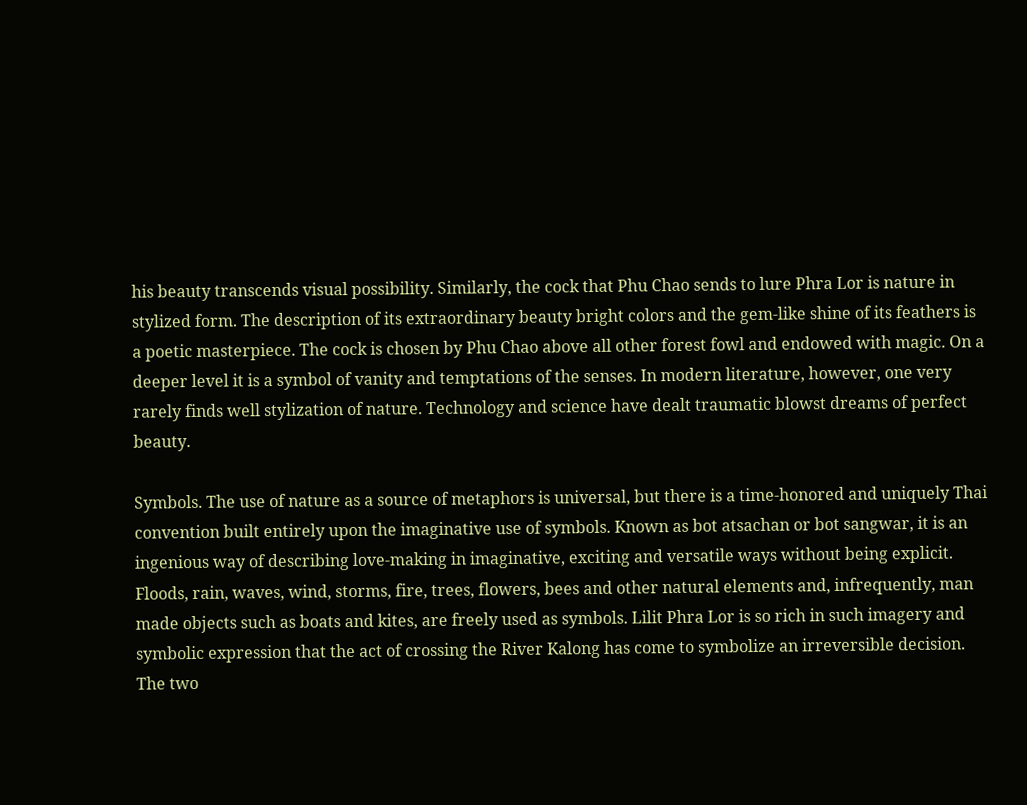his beauty transcends visual possibility. Similarly, the cock that Phu Chao sends to lure Phra Lor is nature in stylized form. The description of its extraordinary beauty bright colors and the gem-like shine of its feathers is a poetic masterpiece. The cock is chosen by Phu Chao above all other forest fowl and endowed with magic. On a deeper level it is a symbol of vanity and temptations of the senses. In modern literature, however, one very rarely finds well stylization of nature. Technology and science have dealt traumatic blowst dreams of perfect beauty.

Symbols. The use of nature as a source of metaphors is universal, but there is a time-honored and uniquely Thai convention built entirely upon the imaginative use of symbols. Known as bot atsachan or bot sangwar, it is an ingenious way of describing love-making in imaginative, exciting and versatile ways without being explicit. Floods, rain, waves, wind, storms, fire, trees, flowers, bees and other natural elements and, infrequently, man made objects such as boats and kites, are freely used as symbols. Lilit Phra Lor is so rich in such imagery and symbolic expression that the act of crossing the River Kalong has come to symbolize an irreversible decision. The two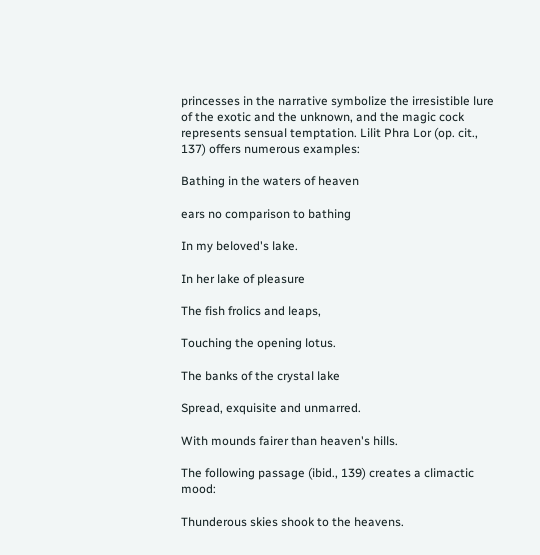princesses in the narrative symbolize the irresistible lure of the exotic and the unknown, and the magic cock represents sensual temptation. Lilit Phra Lor (op. cit., 137) offers numerous examples:

Bathing in the waters of heaven

ears no comparison to bathing

In my beloved's lake.

In her lake of pleasure

The fish frolics and leaps,

Touching the opening lotus.

The banks of the crystal lake

Spread, exquisite and unmarred.

With mounds fairer than heaven's hills.

The following passage (ibid., 139) creates a climactic mood:

Thunderous skies shook to the heavens.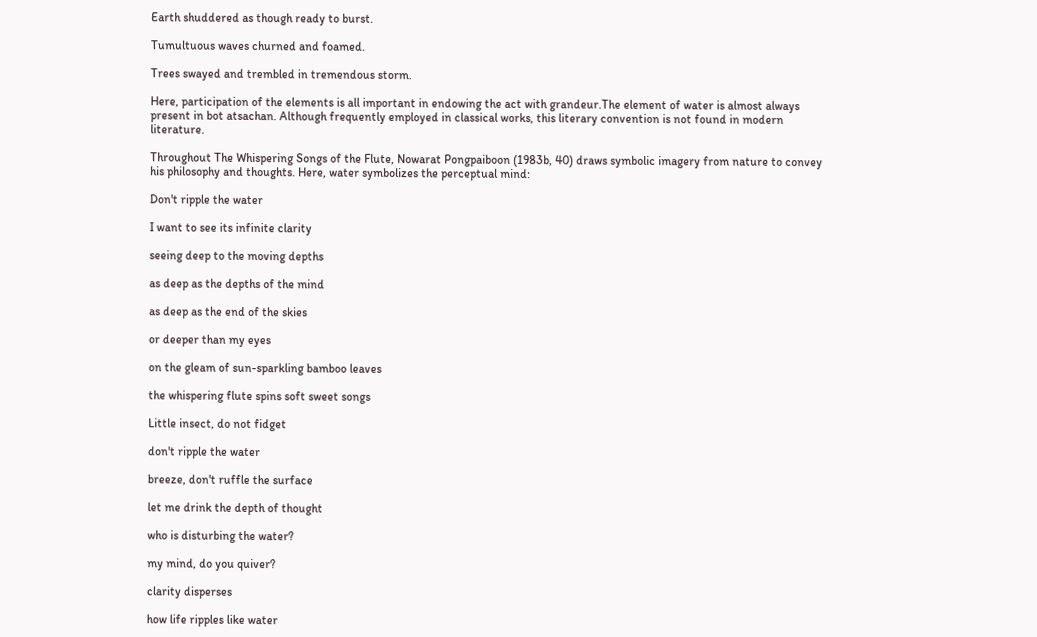Earth shuddered as though ready to burst.

Tumultuous waves churned and foamed.

Trees swayed and trembled in tremendous storm.

Here, participation of the elements is all important in endowing the act with grandeur.The element of water is almost always present in bot atsachan. Although frequently employed in classical works, this literary convention is not found in modern literature.

Throughout The Whispering Songs of the Flute, Nowarat Pongpaiboon (1983b, 40) draws symbolic imagery from nature to convey his philosophy and thoughts. Here, water symbolizes the perceptual mind:

Don't ripple the water

I want to see its infinite clarity

seeing deep to the moving depths

as deep as the depths of the mind

as deep as the end of the skies

or deeper than my eyes

on the gleam of sun-sparkling bamboo leaves

the whispering flute spins soft sweet songs

Little insect, do not fidget

don't ripple the water

breeze, don't ruffle the surface

let me drink the depth of thought

who is disturbing the water?

my mind, do you quiver?

clarity disperses

how life ripples like water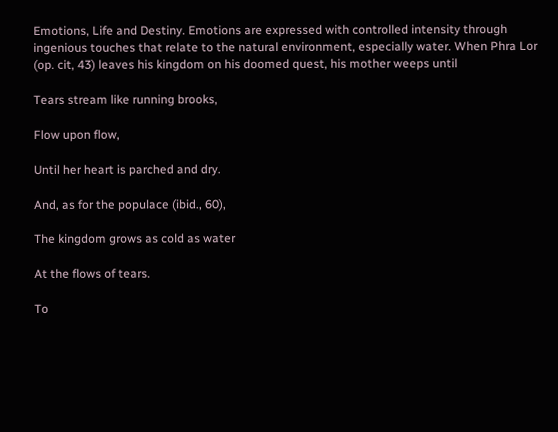Emotions, Life and Destiny. Emotions are expressed with controlled intensity through ingenious touches that relate to the natural environment, especially water. When Phra Lor (op. cit, 43) leaves his kingdom on his doomed quest, his mother weeps until

Tears stream like running brooks,

Flow upon flow,

Until her heart is parched and dry.

And, as for the populace (ibid., 60),

The kingdom grows as cold as water

At the flows of tears.

To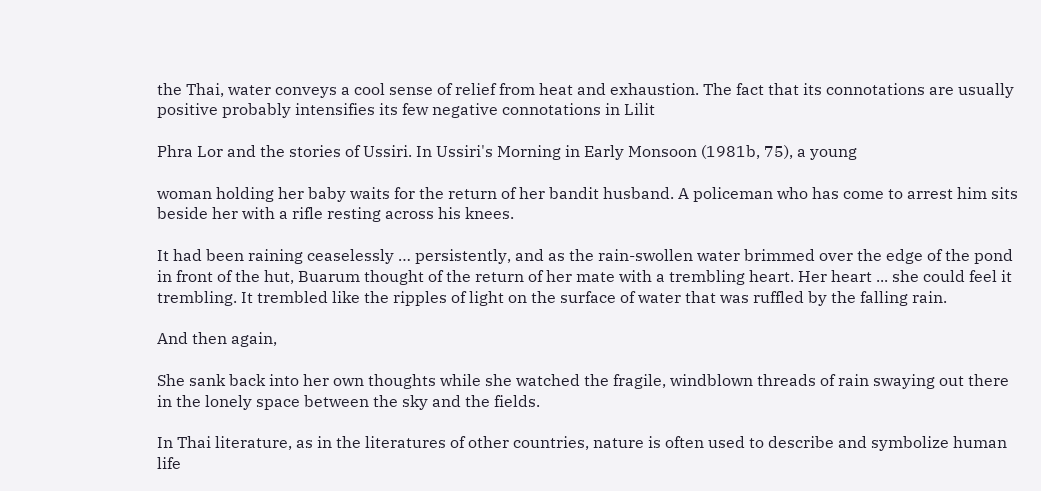the Thai, water conveys a cool sense of relief from heat and exhaustion. The fact that its connotations are usually positive probably intensifies its few negative connotations in Lilit

Phra Lor and the stories of Ussiri. In Ussiri's Morning in Early Monsoon (1981b, 75), a young

woman holding her baby waits for the return of her bandit husband. A policeman who has come to arrest him sits beside her with a rifle resting across his knees.

It had been raining ceaselessly … persistently, and as the rain-swollen water brimmed over the edge of the pond in front of the hut, Buarum thought of the return of her mate with a trembling heart. Her heart ... she could feel it trembling. It trembled like the ripples of light on the surface of water that was ruffled by the falling rain.

And then again,

She sank back into her own thoughts while she watched the fragile, windblown threads of rain swaying out there in the lonely space between the sky and the fields.

In Thai literature, as in the literatures of other countries, nature is often used to describe and symbolize human life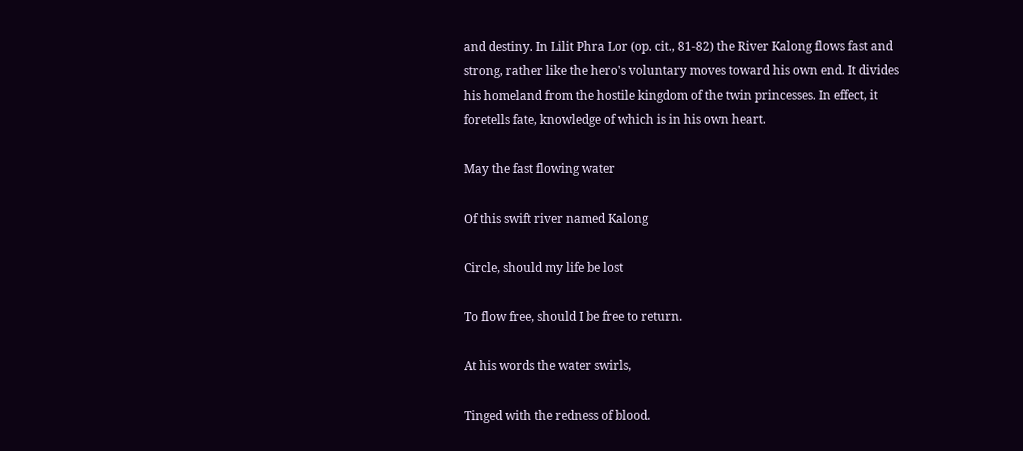and destiny. In Lilit Phra Lor (op. cit., 81-82) the River Kalong flows fast and strong, rather like the hero's voluntary moves toward his own end. It divides his homeland from the hostile kingdom of the twin princesses. In effect, it foretells fate, knowledge of which is in his own heart.

May the fast flowing water

Of this swift river named Kalong

Circle, should my life be lost

To flow free, should I be free to return.

At his words the water swirls,

Tinged with the redness of blood.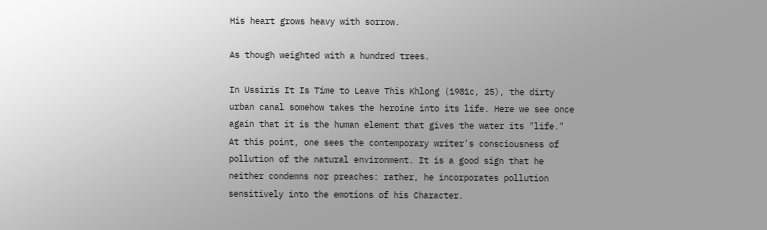His heart grows heavy with sorrow.

As though weighted with a hundred trees.

In Ussiris It Is Time to Leave This Khlong (1981c, 25), the dirty urban canal somehow takes the heroine into its life. Here we see once again that it is the human element that gives the water its "life." At this point, one sees the contemporary writer's consciousness of pollution of the natural environment. It is a good sign that he neither condemns nor preaches: rather, he incorporates pollution sensitively into the emotions of his Character.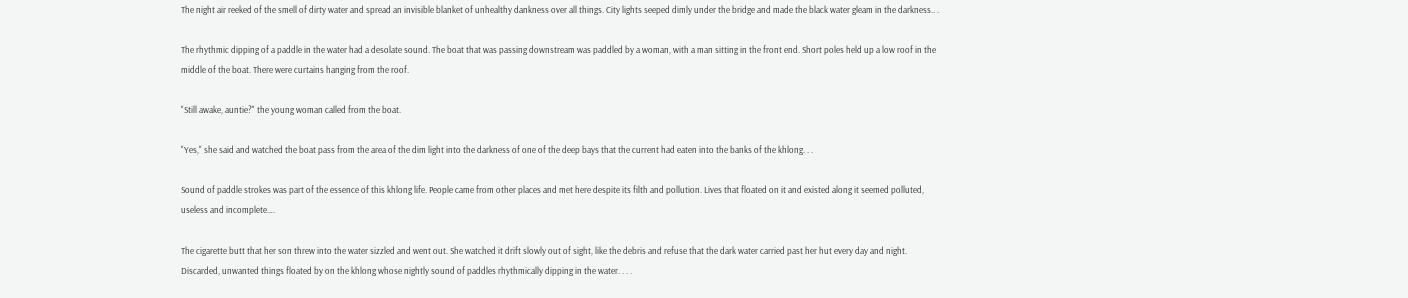The night air reeked of the smell of dirty water and spread an invisible blanket of unhealthy dankness over all things. City lights seeped dimly under the bridge and made the black water gleam in the darkness.. .

The rhythmic dipping of a paddle in the water had a desolate sound. The boat that was passing downstream was paddled by a woman, with a man sitting in the front end. Short poles held up a low roof in the middle of the boat. There were curtains hanging from the roof.

"Still awake, auntie?" the young woman called from the boat.

"Yes," she said and watched the boat pass from the area of the dim light into the darkness of one of the deep bays that the current had eaten into the banks of the khlong. . .

Sound of paddle strokes was part of the essence of this khlong life. People came from other places and met here despite its filth and pollution. Lives that floated on it and existed along it seemed polluted, useless and incomplete….

The cigarette butt that her son threw into the water sizzled and went out. She watched it drift slowly out of sight, like the debris and refuse that the dark water carried past her hut every day and night. Discarded, unwanted things floated by on the khlong whose nightly sound of paddles rhythmically dipping in the water. . . .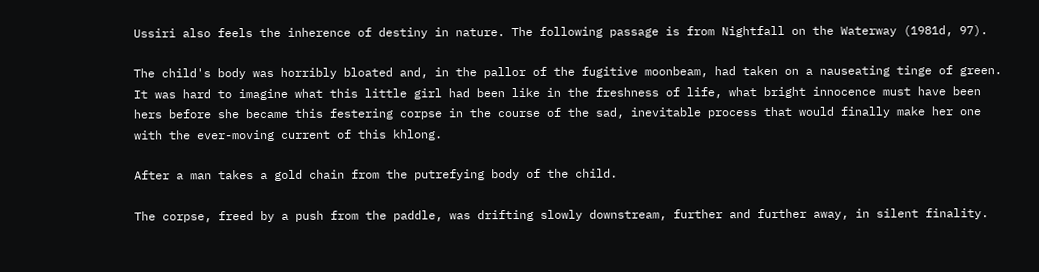Ussiri also feels the inherence of destiny in nature. The following passage is from Nightfall on the Waterway (1981d, 97).

The child's body was horribly bloated and, in the pallor of the fugitive moonbeam, had taken on a nauseating tinge of green. It was hard to imagine what this little girl had been like in the freshness of life, what bright innocence must have been hers before she became this festering corpse in the course of the sad, inevitable process that would finally make her one with the ever-moving current of this khlong.

After a man takes a gold chain from the putrefying body of the child.

The corpse, freed by a push from the paddle, was drifting slowly downstream, further and further away, in silent finality.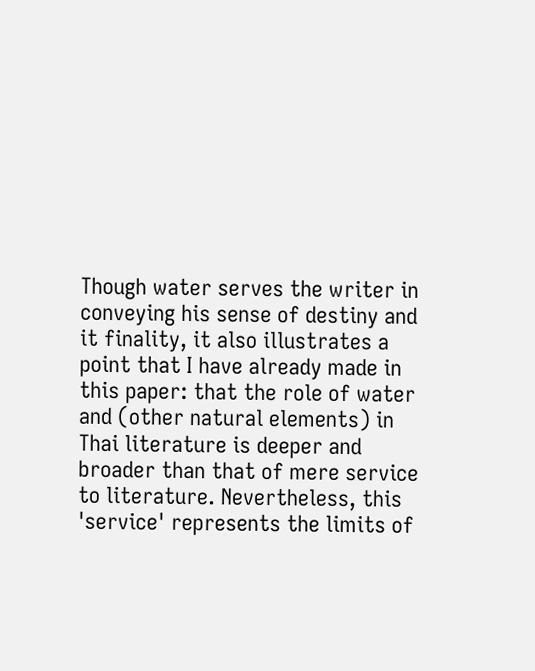Though water serves the writer in conveying his sense of destiny and it finality, it also illustrates a point that I have already made in this paper: that the role of water and (other natural elements) in Thai literature is deeper and broader than that of mere service to literature. Nevertheless, this 'service' represents the limits of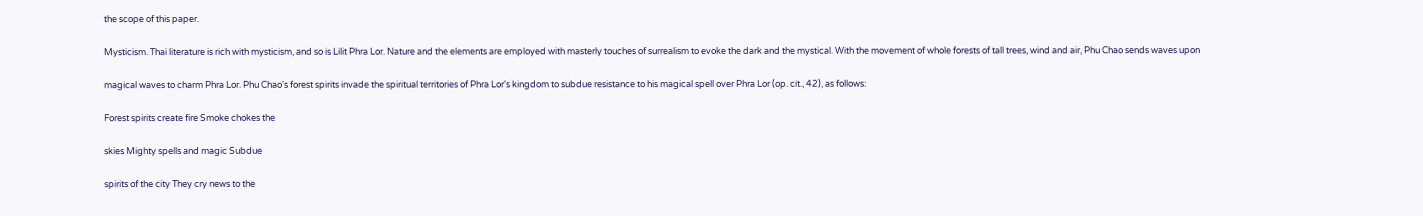the scope of this paper.

Mysticism. Thai literature is rich with mysticism, and so is Lilit Phra Lor. Nature and the elements are employed with masterly touches of surrealism to evoke the dark and the mystical. With the movement of whole forests of tall trees, wind and air, Phu Chao sends waves upon

magical waves to charm Phra Lor. Phu Chao's forest spirits invade the spiritual territories of Phra Lor's kingdom to subdue resistance to his magical spell over Phra Lor (op. cit., 42), as follows:

Forest spirits create fire Smoke chokes the

skies Mighty spells and magic Subdue

spirits of the city They cry news to the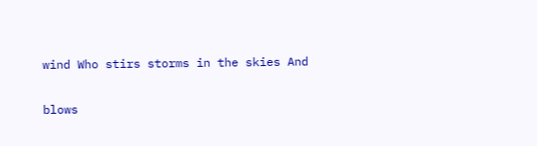wind Who stirs storms in the skies And

blows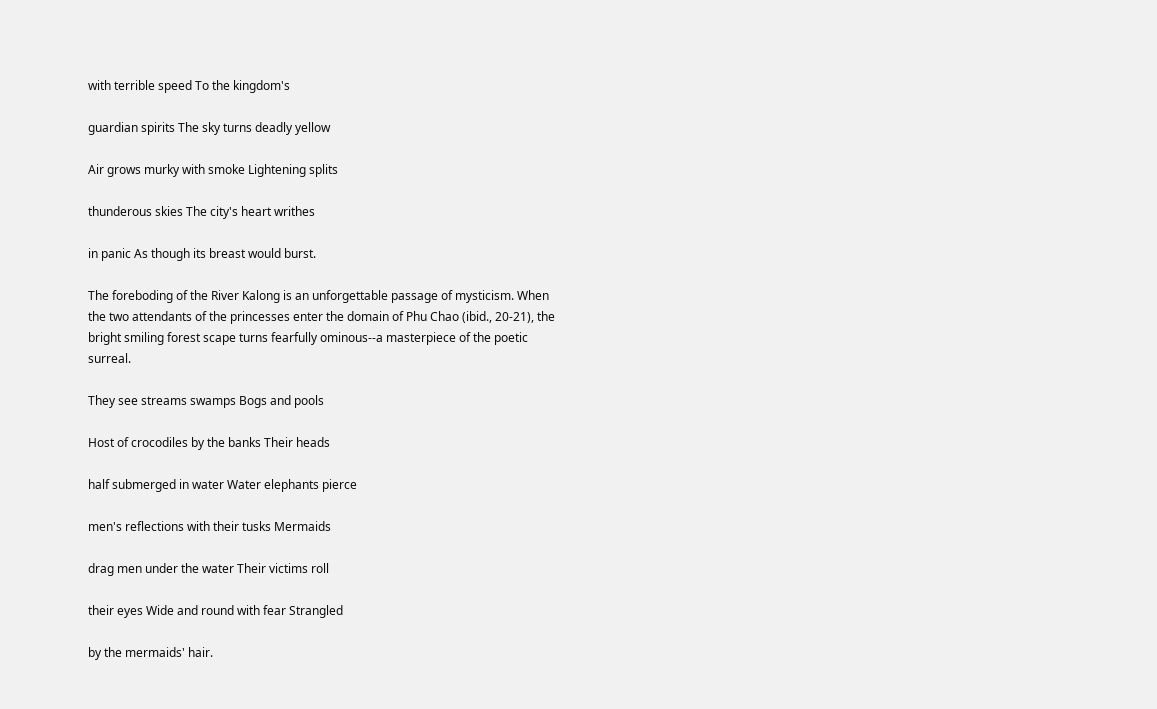with terrible speed To the kingdom's

guardian spirits The sky turns deadly yellow

Air grows murky with smoke Lightening splits

thunderous skies The city's heart writhes

in panic As though its breast would burst.

The foreboding of the River Kalong is an unforgettable passage of mysticism. When the two attendants of the princesses enter the domain of Phu Chao (ibid., 20-21), the bright smiling forest scape turns fearfully ominous--a masterpiece of the poetic surreal.

They see streams swamps Bogs and pools

Host of crocodiles by the banks Their heads

half submerged in water Water elephants pierce

men's reflections with their tusks Mermaids

drag men under the water Their victims roll

their eyes Wide and round with fear Strangled

by the mermaids' hair.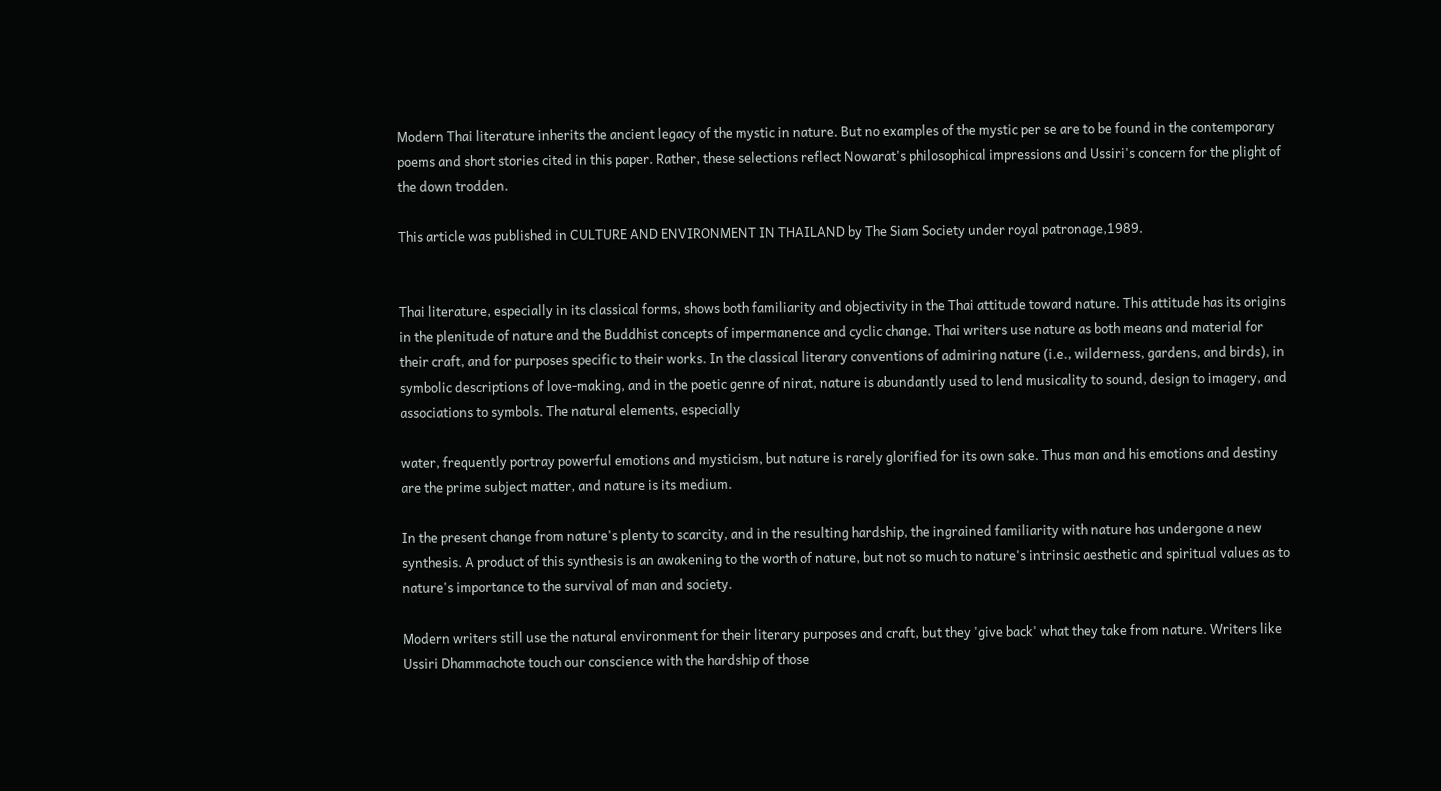Modern Thai literature inherits the ancient legacy of the mystic in nature. But no examples of the mystic per se are to be found in the contemporary poems and short stories cited in this paper. Rather, these selections reflect Nowarat's philosophical impressions and Ussiri's concern for the plight of the down trodden.

This article was published in CULTURE AND ENVIRONMENT IN THAILAND by The Siam Society under royal patronage,1989.


Thai literature, especially in its classical forms, shows both familiarity and objectivity in the Thai attitude toward nature. This attitude has its origins in the plenitude of nature and the Buddhist concepts of impermanence and cyclic change. Thai writers use nature as both means and material for their craft, and for purposes specific to their works. In the classical literary conventions of admiring nature (i.e., wilderness, gardens, and birds), in symbolic descriptions of love-making, and in the poetic genre of nirat, nature is abundantly used to lend musicality to sound, design to imagery, and associations to symbols. The natural elements, especially

water, frequently portray powerful emotions and mysticism, but nature is rarely glorified for its own sake. Thus man and his emotions and destiny are the prime subject matter, and nature is its medium.

In the present change from nature's plenty to scarcity, and in the resulting hardship, the ingrained familiarity with nature has undergone a new synthesis. A product of this synthesis is an awakening to the worth of nature, but not so much to nature's intrinsic aesthetic and spiritual values as to nature's importance to the survival of man and society.

Modern writers still use the natural environment for their literary purposes and craft, but they 'give back' what they take from nature. Writers like Ussiri Dhammachote touch our conscience with the hardship of those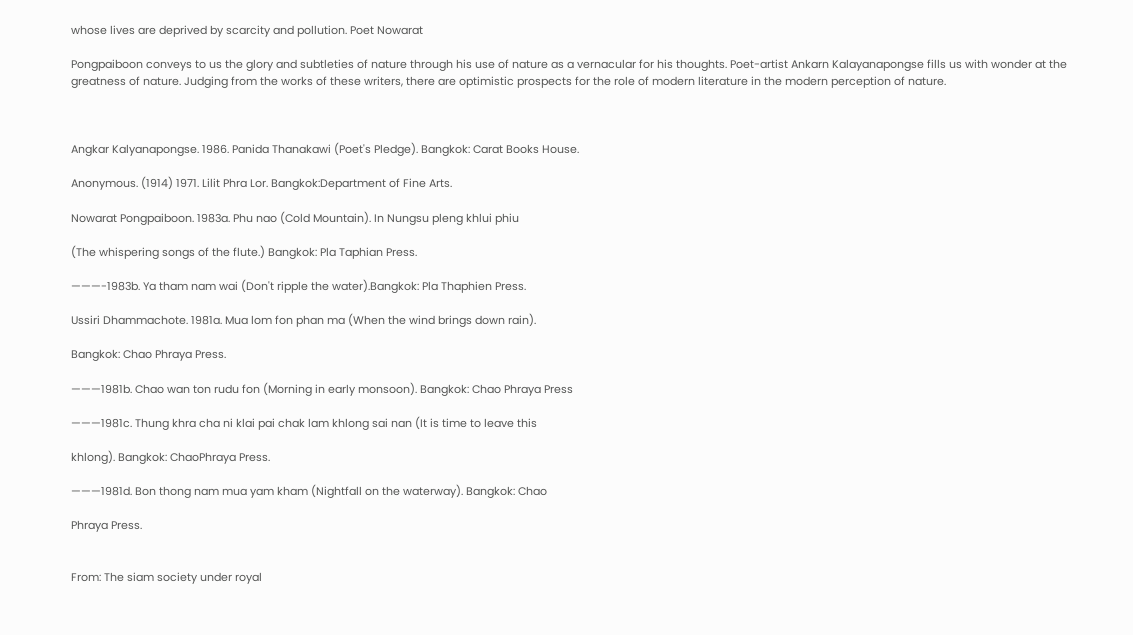whose lives are deprived by scarcity and pollution. Poet Nowarat

Pongpaiboon conveys to us the glory and subtleties of nature through his use of nature as a vernacular for his thoughts. Poet-artist Ankarn Kalayanapongse fills us with wonder at the greatness of nature. Judging from the works of these writers, there are optimistic prospects for the role of modern literature in the modern perception of nature.



Angkar Kalyanapongse. 1986. Panida Thanakawi (Poet's Pledge). Bangkok: Carat Books House.

Anonymous. (1914) 1971. Lilit Phra Lor. Bangkok:Department of Fine Arts.

Nowarat Pongpaiboon. 1983a. Phu nao (Cold Mountain). In Nungsu pleng khlui phiu

(The whispering songs of the flute.) Bangkok: Pla Taphian Press.

———-1983b. Ya tham nam wai (Don't ripple the water).Bangkok: Pla Thaphien Press.

Ussiri Dhammachote. 1981a. Mua lom fon phan ma (When the wind brings down rain).

Bangkok: Chao Phraya Press.

———1981b. Chao wan ton rudu fon (Morning in early monsoon). Bangkok: Chao Phraya Press

———1981c. Thung khra cha ni klai pai chak lam khlong sai nan (It is time to leave this

khlong). Bangkok: ChaoPhraya Press.

———1981d. Bon thong nam mua yam kham (Nightfall on the waterway). Bangkok: Chao

Phraya Press.


From: The siam society under royal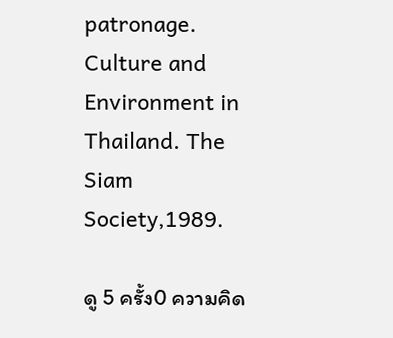patronage. Culture and Environment in Thailand. The Siam Society,1989.

ดู 5 ครั้ง0 ความคิด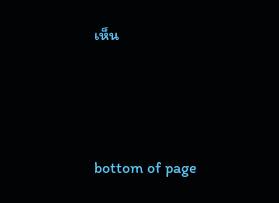เห็น





bottom of page